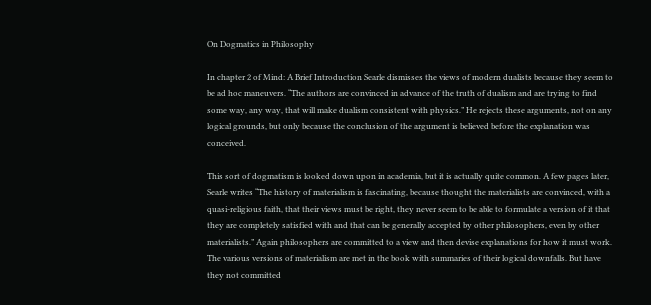On Dogmatics in Philosophy

In chapter 2 of Mind: A Brief Introduction Searle dismisses the views of modern dualists because they seem to be ad hoc maneuvers. “The authors are convinced in advance of the truth of dualism and are trying to find some way, any way, that will make dualism consistent with physics.” He rejects these arguments, not on any logical grounds, but only because the conclusion of the argument is believed before the explanation was conceived.

This sort of dogmatism is looked down upon in academia, but it is actually quite common. A few pages later, Searle writes “The history of materialism is fascinating, because thought the materialists are convinced, with a quasi-religious faith, that their views must be right, they never seem to be able to formulate a version of it that they are completely satisfied with and that can be generally accepted by other philosophers, even by other materialists.” Again philosophers are committed to a view and then devise explanations for how it must work. The various versions of materialism are met in the book with summaries of their logical downfalls. But have they not committed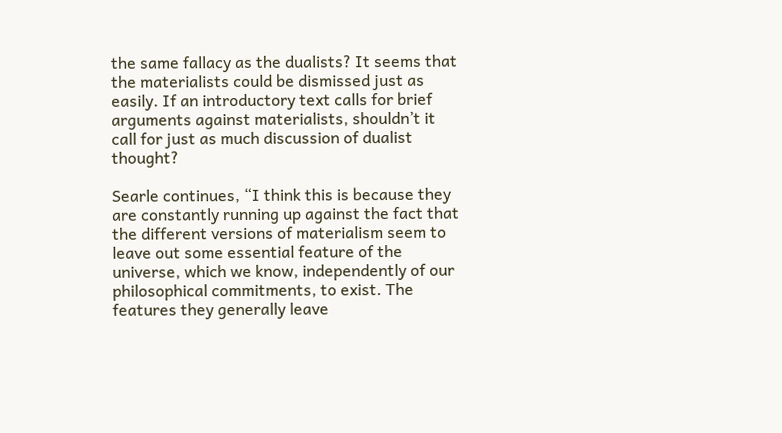the same fallacy as the dualists? It seems that the materialists could be dismissed just as easily. If an introductory text calls for brief arguments against materialists, shouldn’t it call for just as much discussion of dualist thought?

Searle continues, “I think this is because they are constantly running up against the fact that the different versions of materialism seem to leave out some essential feature of the universe, which we know, independently of our philosophical commitments, to exist. The features they generally leave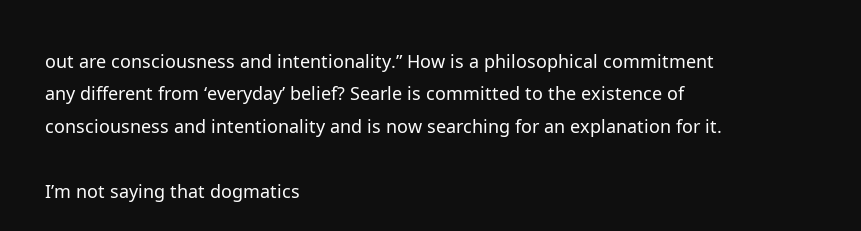out are consciousness and intentionality.” How is a philosophical commitment any different from ‘everyday’ belief? Searle is committed to the existence of consciousness and intentionality and is now searching for an explanation for it.

I’m not saying that dogmatics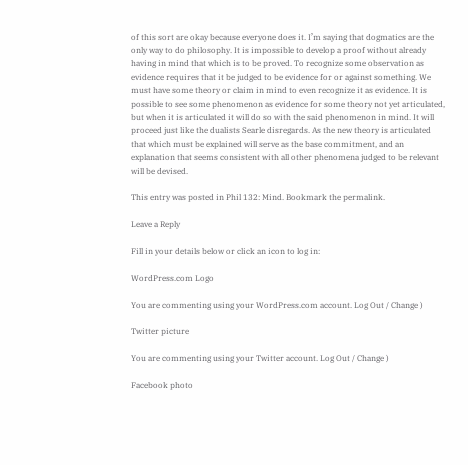of this sort are okay because everyone does it. I’m saying that dogmatics are the only way to do philosophy. It is impossible to develop a proof without already having in mind that which is to be proved. To recognize some observation as evidence requires that it be judged to be evidence for or against something. We must have some theory or claim in mind to even recognize it as evidence. It is possible to see some phenomenon as evidence for some theory not yet articulated, but when it is articulated it will do so with the said phenomenon in mind. It will proceed just like the dualists Searle disregards. As the new theory is articulated that which must be explained will serve as the base commitment, and an explanation that seems consistent with all other phenomena judged to be relevant will be devised.

This entry was posted in Phil 132: Mind. Bookmark the permalink.

Leave a Reply

Fill in your details below or click an icon to log in:

WordPress.com Logo

You are commenting using your WordPress.com account. Log Out / Change )

Twitter picture

You are commenting using your Twitter account. Log Out / Change )

Facebook photo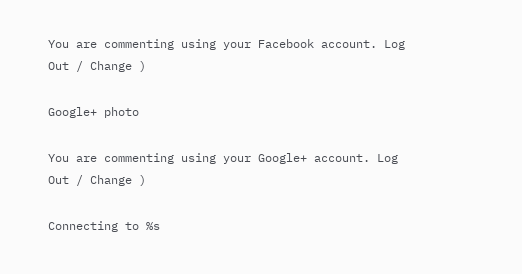You are commenting using your Facebook account. Log Out / Change )

Google+ photo

You are commenting using your Google+ account. Log Out / Change )

Connecting to %s